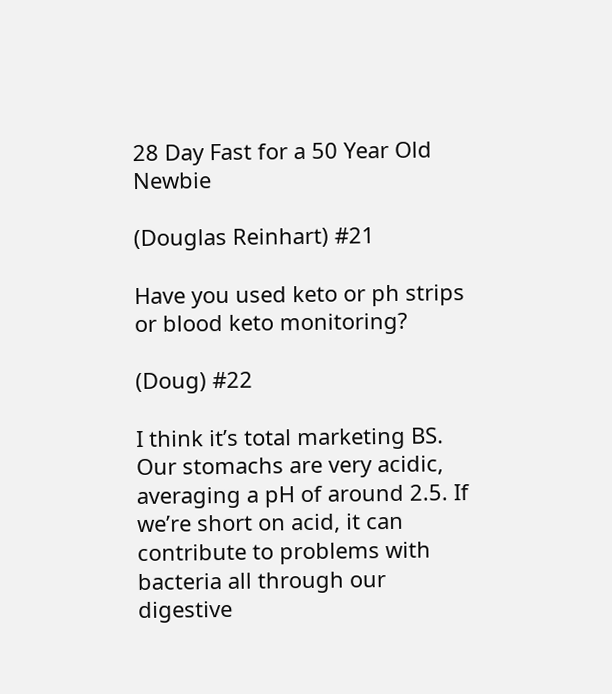28 Day Fast for a 50 Year Old Newbie

(Douglas Reinhart) #21

Have you used keto or ph strips or blood keto monitoring?

(Doug) #22

I think it’s total marketing BS. Our stomachs are very acidic, averaging a pH of around 2.5. If we’re short on acid, it can contribute to problems with bacteria all through our digestive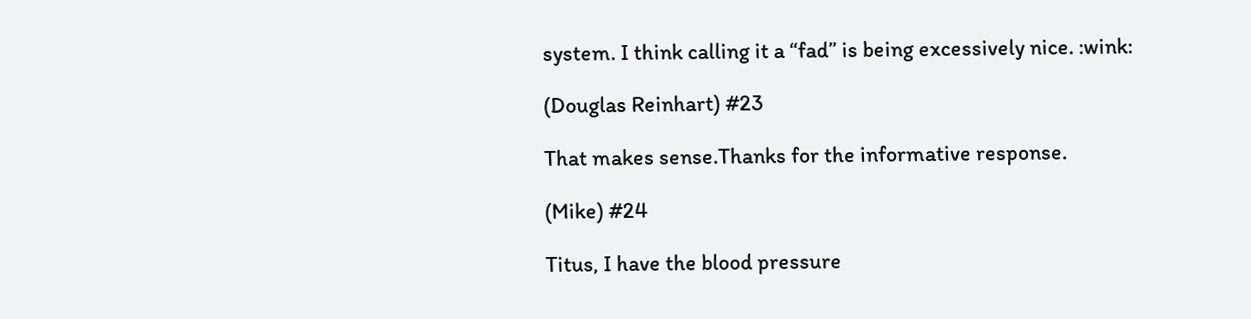system. I think calling it a “fad” is being excessively nice. :wink:

(Douglas Reinhart) #23

That makes sense.Thanks for the informative response.

(Mike) #24

Titus, I have the blood pressure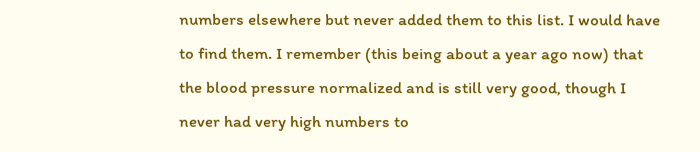numbers elsewhere but never added them to this list. I would have to find them. I remember (this being about a year ago now) that the blood pressure normalized and is still very good, though I never had very high numbers to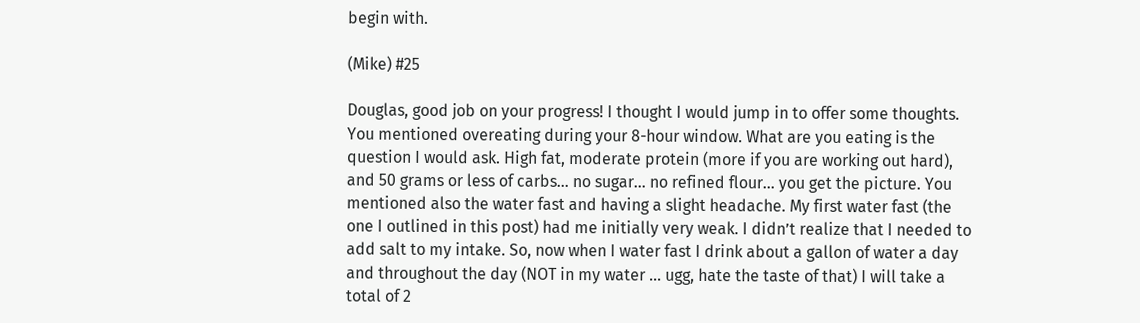begin with.

(Mike) #25

Douglas, good job on your progress! I thought I would jump in to offer some thoughts. You mentioned overeating during your 8-hour window. What are you eating is the question I would ask. High fat, moderate protein (more if you are working out hard), and 50 grams or less of carbs… no sugar… no refined flour… you get the picture. You mentioned also the water fast and having a slight headache. My first water fast (the one I outlined in this post) had me initially very weak. I didn’t realize that I needed to add salt to my intake. So, now when I water fast I drink about a gallon of water a day and throughout the day (NOT in my water … ugg, hate the taste of that) I will take a total of 2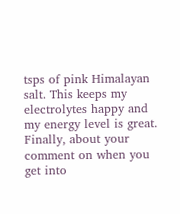tsps of pink Himalayan salt. This keeps my electrolytes happy and my energy level is great. Finally, about your comment on when you get into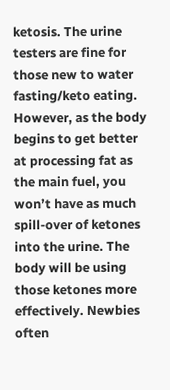ketosis. The urine testers are fine for those new to water fasting/keto eating. However, as the body begins to get better at processing fat as the main fuel, you won’t have as much spill-over of ketones into the urine. The body will be using those ketones more effectively. Newbies often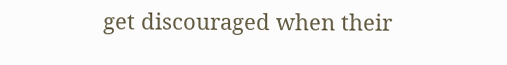get discouraged when their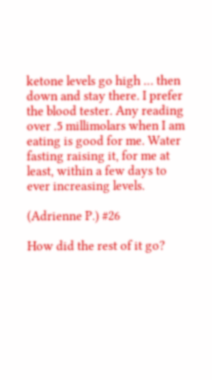ketone levels go high … then down and stay there. I prefer the blood tester. Any reading over .5 millimolars when I am eating is good for me. Water fasting raising it, for me at least, within a few days to ever increasing levels.

(Adrienne P.) #26

How did the rest of it go?